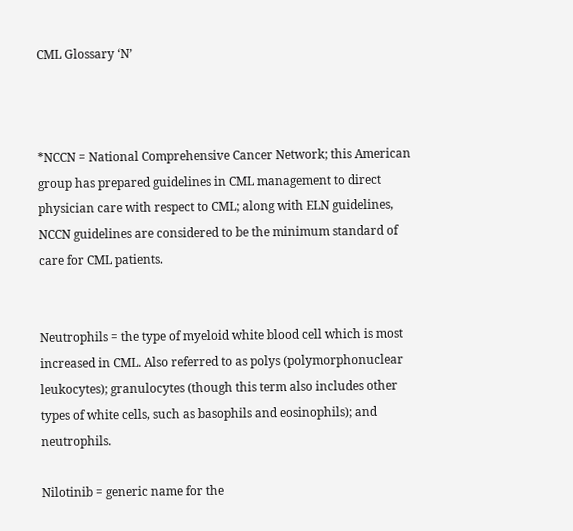CML Glossary ‘N’



*NCCN = National Comprehensive Cancer Network; this American group has prepared guidelines in CML management to direct physician care with respect to CML; along with ELN guidelines, NCCN guidelines are considered to be the minimum standard of care for CML patients.


Neutrophils = the type of myeloid white blood cell which is most increased in CML. Also referred to as polys (polymorphonuclear leukocytes); granulocytes (though this term also includes other types of white cells, such as basophils and eosinophils); and neutrophils.

Nilotinib = generic name for the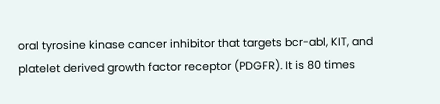oral tyrosine kinase cancer inhibitor that targets bcr-abl, KIT, and platelet derived growth factor receptor (PDGFR). It is 80 times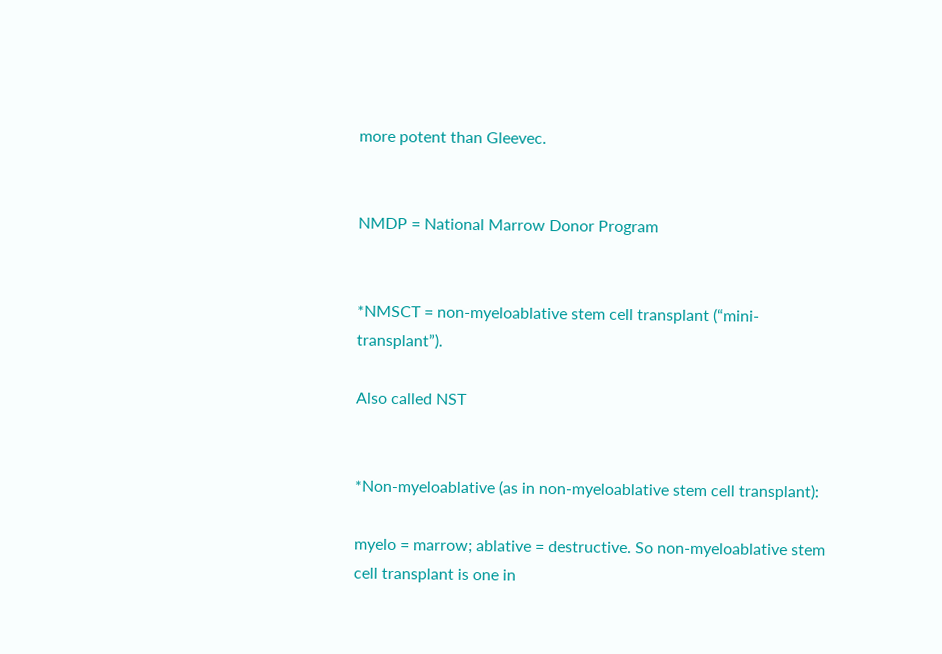more potent than Gleevec.


NMDP = National Marrow Donor Program


*NMSCT = non-myeloablative stem cell transplant (“mini-transplant”).

Also called NST


*Non-myeloablative (as in non-myeloablative stem cell transplant):

myelo = marrow; ablative = destructive. So non-myeloablative stem cell transplant is one in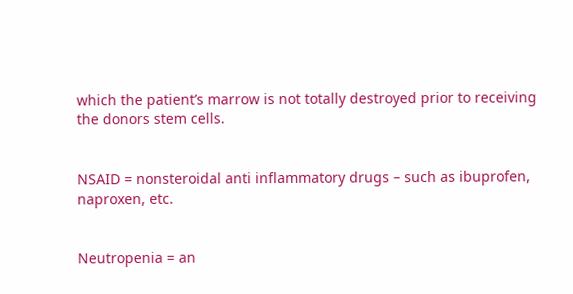which the patient’s marrow is not totally destroyed prior to receiving the donors stem cells.


NSAID = nonsteroidal anti inflammatory drugs – such as ibuprofen, naproxen, etc.


Neutropenia = an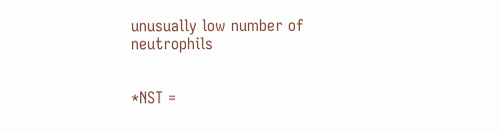unusually low number of neutrophils


*NST =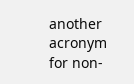another acronym for non-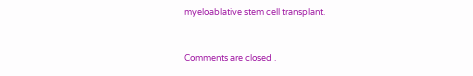myeloablative stem cell transplant.


Comments are closed .